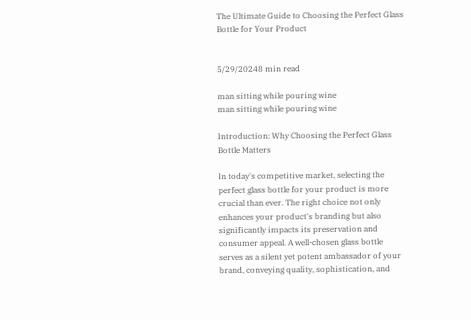The Ultimate Guide to Choosing the Perfect Glass Bottle for Your Product


5/29/20248 min read

man sitting while pouring wine
man sitting while pouring wine

Introduction: Why Choosing the Perfect Glass Bottle Matters

In today's competitive market, selecting the perfect glass bottle for your product is more crucial than ever. The right choice not only enhances your product's branding but also significantly impacts its preservation and consumer appeal. A well-chosen glass bottle serves as a silent yet potent ambassador of your brand, conveying quality, sophistication, and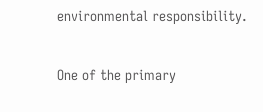environmental responsibility.

One of the primary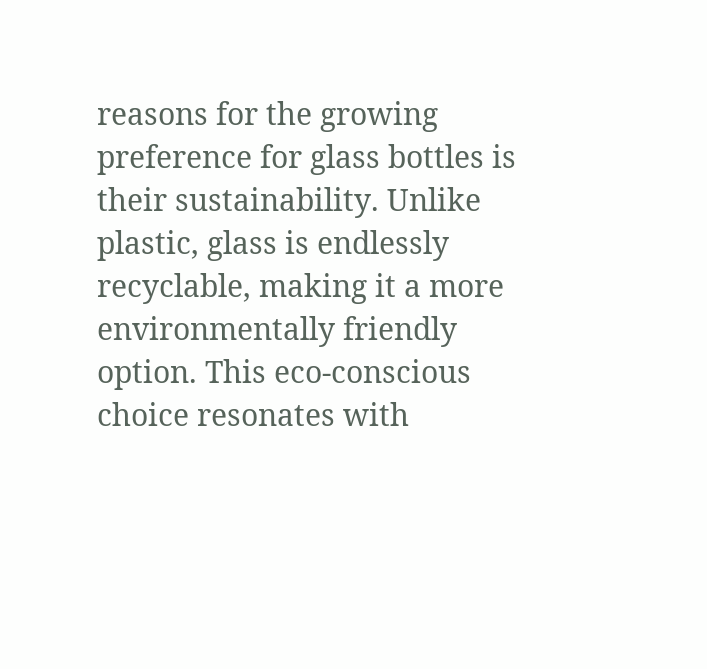reasons for the growing preference for glass bottles is their sustainability. Unlike plastic, glass is endlessly recyclable, making it a more environmentally friendly option. This eco-conscious choice resonates with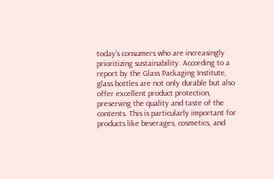today's consumers who are increasingly prioritizing sustainability. According to a report by the Glass Packaging Institute, glass bottles are not only durable but also offer excellent product protection, preserving the quality and taste of the contents. This is particularly important for products like beverages, cosmetics, and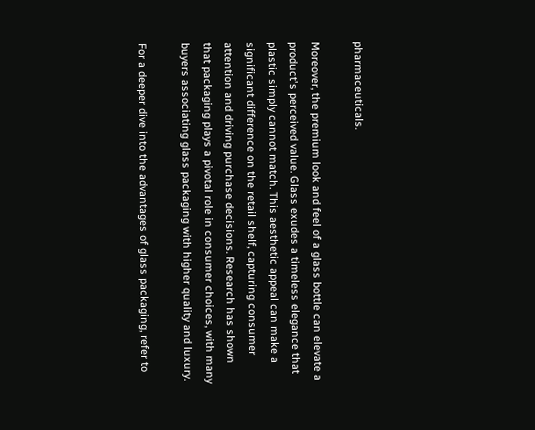pharmaceuticals.

Moreover, the premium look and feel of a glass bottle can elevate a product's perceived value. Glass exudes a timeless elegance that plastic simply cannot match. This aesthetic appeal can make a significant difference on the retail shelf, capturing consumer attention and driving purchase decisions. Research has shown that packaging plays a pivotal role in consumer choices, with many buyers associating glass packaging with higher quality and luxury.

For a deeper dive into the advantages of glass packaging, refer to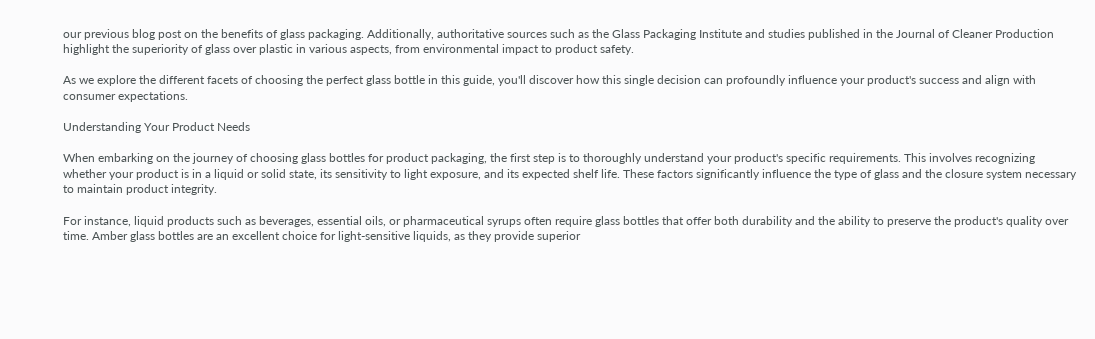our previous blog post on the benefits of glass packaging. Additionally, authoritative sources such as the Glass Packaging Institute and studies published in the Journal of Cleaner Production highlight the superiority of glass over plastic in various aspects, from environmental impact to product safety.

As we explore the different facets of choosing the perfect glass bottle in this guide, you'll discover how this single decision can profoundly influence your product's success and align with consumer expectations.

Understanding Your Product Needs

When embarking on the journey of choosing glass bottles for product packaging, the first step is to thoroughly understand your product's specific requirements. This involves recognizing whether your product is in a liquid or solid state, its sensitivity to light exposure, and its expected shelf life. These factors significantly influence the type of glass and the closure system necessary to maintain product integrity.

For instance, liquid products such as beverages, essential oils, or pharmaceutical syrups often require glass bottles that offer both durability and the ability to preserve the product's quality over time. Amber glass bottles are an excellent choice for light-sensitive liquids, as they provide superior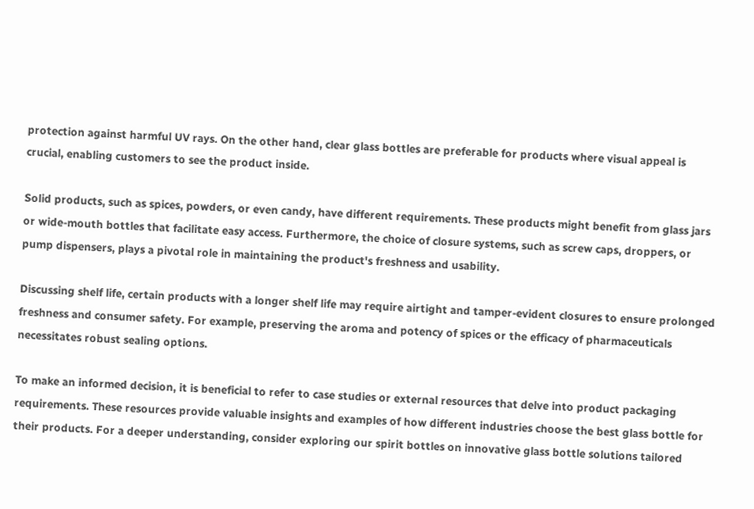protection against harmful UV rays. On the other hand, clear glass bottles are preferable for products where visual appeal is crucial, enabling customers to see the product inside.

Solid products, such as spices, powders, or even candy, have different requirements. These products might benefit from glass jars or wide-mouth bottles that facilitate easy access. Furthermore, the choice of closure systems, such as screw caps, droppers, or pump dispensers, plays a pivotal role in maintaining the product's freshness and usability.

Discussing shelf life, certain products with a longer shelf life may require airtight and tamper-evident closures to ensure prolonged freshness and consumer safety. For example, preserving the aroma and potency of spices or the efficacy of pharmaceuticals necessitates robust sealing options.

To make an informed decision, it is beneficial to refer to case studies or external resources that delve into product packaging requirements. These resources provide valuable insights and examples of how different industries choose the best glass bottle for their products. For a deeper understanding, consider exploring our spirit bottles on innovative glass bottle solutions tailored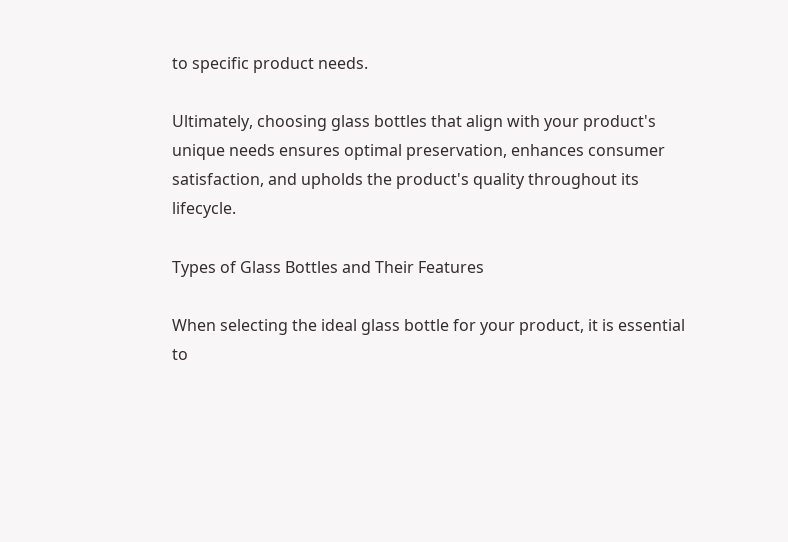to specific product needs.

Ultimately, choosing glass bottles that align with your product's unique needs ensures optimal preservation, enhances consumer satisfaction, and upholds the product's quality throughout its lifecycle.

Types of Glass Bottles and Their Features

When selecting the ideal glass bottle for your product, it is essential to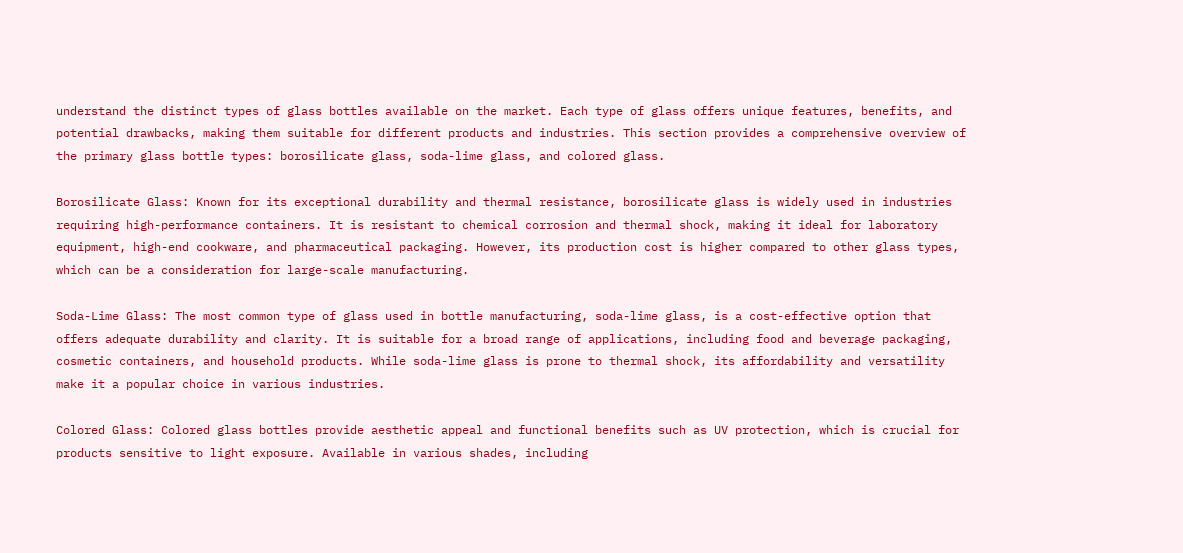understand the distinct types of glass bottles available on the market. Each type of glass offers unique features, benefits, and potential drawbacks, making them suitable for different products and industries. This section provides a comprehensive overview of the primary glass bottle types: borosilicate glass, soda-lime glass, and colored glass.

Borosilicate Glass: Known for its exceptional durability and thermal resistance, borosilicate glass is widely used in industries requiring high-performance containers. It is resistant to chemical corrosion and thermal shock, making it ideal for laboratory equipment, high-end cookware, and pharmaceutical packaging. However, its production cost is higher compared to other glass types, which can be a consideration for large-scale manufacturing.

Soda-Lime Glass: The most common type of glass used in bottle manufacturing, soda-lime glass, is a cost-effective option that offers adequate durability and clarity. It is suitable for a broad range of applications, including food and beverage packaging, cosmetic containers, and household products. While soda-lime glass is prone to thermal shock, its affordability and versatility make it a popular choice in various industries.

Colored Glass: Colored glass bottles provide aesthetic appeal and functional benefits such as UV protection, which is crucial for products sensitive to light exposure. Available in various shades, including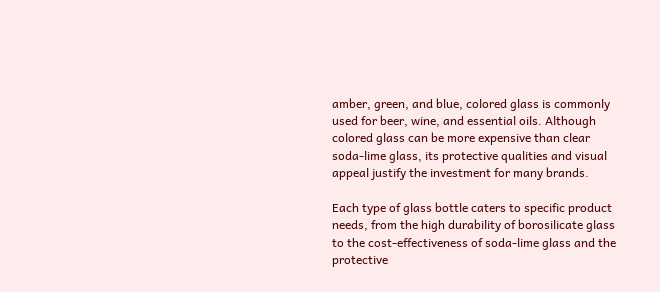amber, green, and blue, colored glass is commonly used for beer, wine, and essential oils. Although colored glass can be more expensive than clear soda-lime glass, its protective qualities and visual appeal justify the investment for many brands.

Each type of glass bottle caters to specific product needs, from the high durability of borosilicate glass to the cost-effectiveness of soda-lime glass and the protective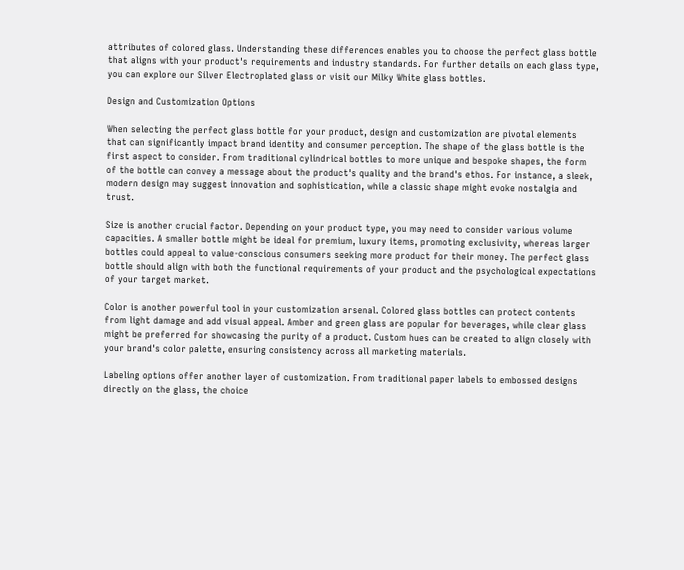attributes of colored glass. Understanding these differences enables you to choose the perfect glass bottle that aligns with your product's requirements and industry standards. For further details on each glass type, you can explore our Silver Electroplated glass or visit our Milky White glass bottles.

Design and Customization Options

When selecting the perfect glass bottle for your product, design and customization are pivotal elements that can significantly impact brand identity and consumer perception. The shape of the glass bottle is the first aspect to consider. From traditional cylindrical bottles to more unique and bespoke shapes, the form of the bottle can convey a message about the product's quality and the brand's ethos. For instance, a sleek, modern design may suggest innovation and sophistication, while a classic shape might evoke nostalgia and trust.

Size is another crucial factor. Depending on your product type, you may need to consider various volume capacities. A smaller bottle might be ideal for premium, luxury items, promoting exclusivity, whereas larger bottles could appeal to value-conscious consumers seeking more product for their money. The perfect glass bottle should align with both the functional requirements of your product and the psychological expectations of your target market.

Color is another powerful tool in your customization arsenal. Colored glass bottles can protect contents from light damage and add visual appeal. Amber and green glass are popular for beverages, while clear glass might be preferred for showcasing the purity of a product. Custom hues can be created to align closely with your brand's color palette, ensuring consistency across all marketing materials.

Labeling options offer another layer of customization. From traditional paper labels to embossed designs directly on the glass, the choice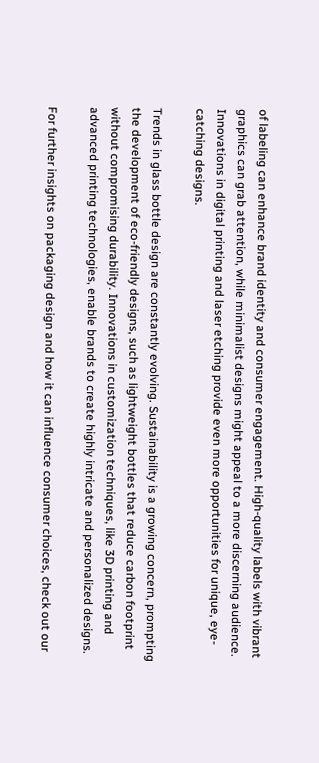of labeling can enhance brand identity and consumer engagement. High-quality labels with vibrant graphics can grab attention, while minimalist designs might appeal to a more discerning audience. Innovations in digital printing and laser etching provide even more opportunities for unique, eye-catching designs.

Trends in glass bottle design are constantly evolving. Sustainability is a growing concern, prompting the development of eco-friendly designs, such as lightweight bottles that reduce carbon footprint without compromising durability. Innovations in customization techniques, like 3D printing and advanced printing technologies, enable brands to create highly intricate and personalized designs.

For further insights on packaging design and how it can influence consumer choices, check out our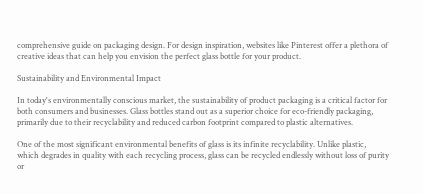comprehensive guide on packaging design. For design inspiration, websites like Pinterest offer a plethora of creative ideas that can help you envision the perfect glass bottle for your product.

Sustainability and Environmental Impact

In today's environmentally conscious market, the sustainability of product packaging is a critical factor for both consumers and businesses. Glass bottles stand out as a superior choice for eco-friendly packaging, primarily due to their recyclability and reduced carbon footprint compared to plastic alternatives.

One of the most significant environmental benefits of glass is its infinite recyclability. Unlike plastic, which degrades in quality with each recycling process, glass can be recycled endlessly without loss of purity or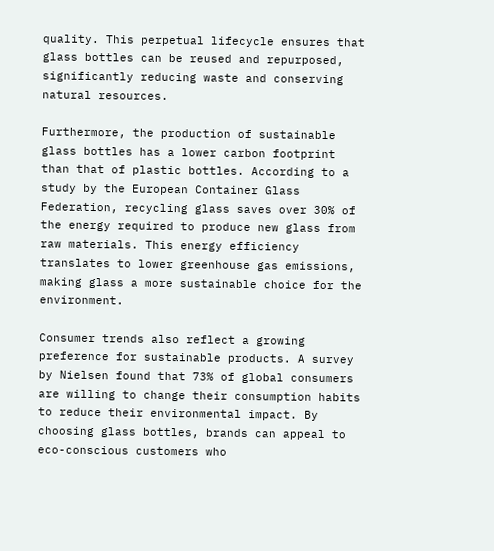quality. This perpetual lifecycle ensures that glass bottles can be reused and repurposed, significantly reducing waste and conserving natural resources.

Furthermore, the production of sustainable glass bottles has a lower carbon footprint than that of plastic bottles. According to a study by the European Container Glass Federation, recycling glass saves over 30% of the energy required to produce new glass from raw materials. This energy efficiency translates to lower greenhouse gas emissions, making glass a more sustainable choice for the environment.

Consumer trends also reflect a growing preference for sustainable products. A survey by Nielsen found that 73% of global consumers are willing to change their consumption habits to reduce their environmental impact. By choosing glass bottles, brands can appeal to eco-conscious customers who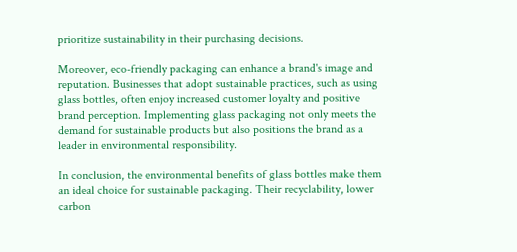prioritize sustainability in their purchasing decisions.

Moreover, eco-friendly packaging can enhance a brand's image and reputation. Businesses that adopt sustainable practices, such as using glass bottles, often enjoy increased customer loyalty and positive brand perception. Implementing glass packaging not only meets the demand for sustainable products but also positions the brand as a leader in environmental responsibility.

In conclusion, the environmental benefits of glass bottles make them an ideal choice for sustainable packaging. Their recyclability, lower carbon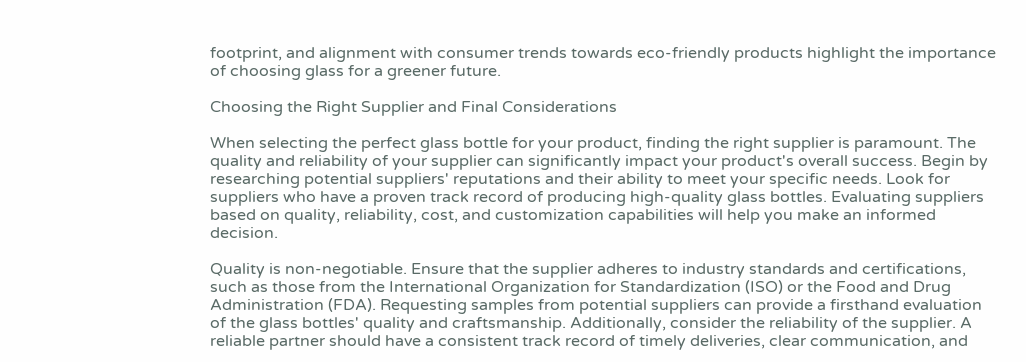footprint, and alignment with consumer trends towards eco-friendly products highlight the importance of choosing glass for a greener future.

Choosing the Right Supplier and Final Considerations

When selecting the perfect glass bottle for your product, finding the right supplier is paramount. The quality and reliability of your supplier can significantly impact your product's overall success. Begin by researching potential suppliers' reputations and their ability to meet your specific needs. Look for suppliers who have a proven track record of producing high-quality glass bottles. Evaluating suppliers based on quality, reliability, cost, and customization capabilities will help you make an informed decision.

Quality is non-negotiable. Ensure that the supplier adheres to industry standards and certifications, such as those from the International Organization for Standardization (ISO) or the Food and Drug Administration (FDA). Requesting samples from potential suppliers can provide a firsthand evaluation of the glass bottles' quality and craftsmanship. Additionally, consider the reliability of the supplier. A reliable partner should have a consistent track record of timely deliveries, clear communication, and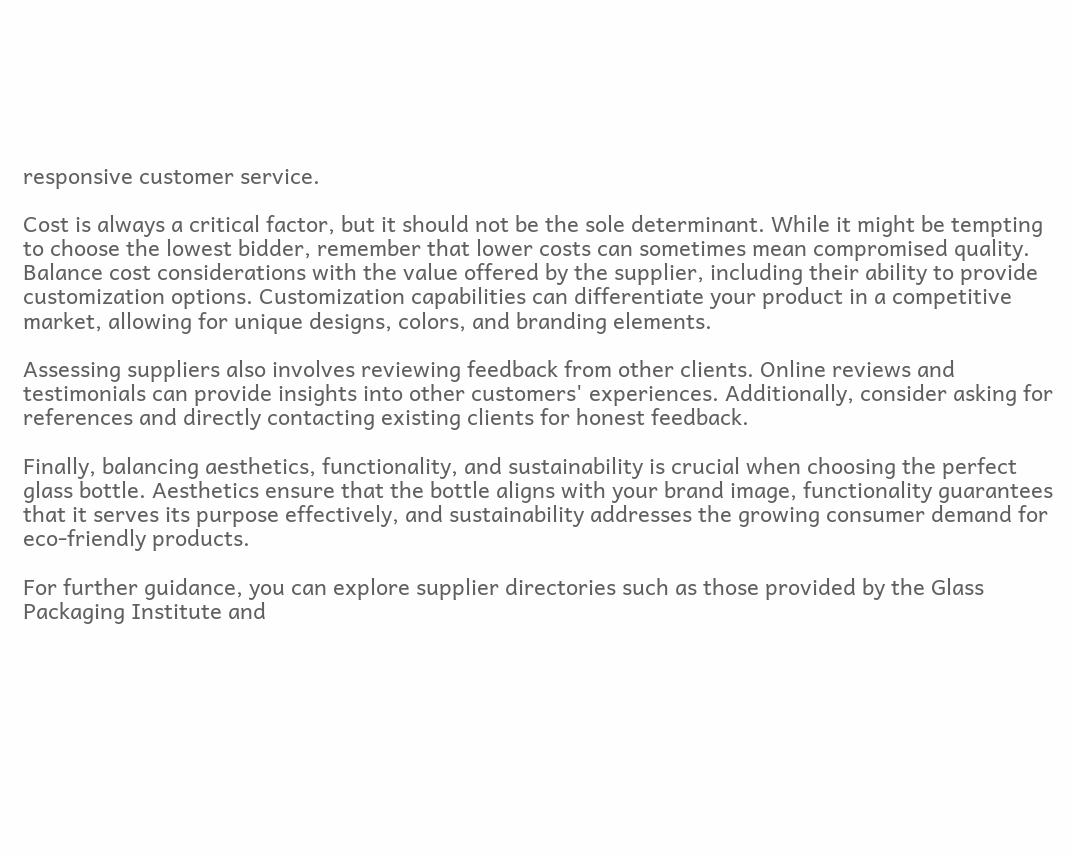responsive customer service.

Cost is always a critical factor, but it should not be the sole determinant. While it might be tempting to choose the lowest bidder, remember that lower costs can sometimes mean compromised quality. Balance cost considerations with the value offered by the supplier, including their ability to provide customization options. Customization capabilities can differentiate your product in a competitive market, allowing for unique designs, colors, and branding elements.

Assessing suppliers also involves reviewing feedback from other clients. Online reviews and testimonials can provide insights into other customers' experiences. Additionally, consider asking for references and directly contacting existing clients for honest feedback.

Finally, balancing aesthetics, functionality, and sustainability is crucial when choosing the perfect glass bottle. Aesthetics ensure that the bottle aligns with your brand image, functionality guarantees that it serves its purpose effectively, and sustainability addresses the growing consumer demand for eco-friendly products.

For further guidance, you can explore supplier directories such as those provided by the Glass Packaging Institute and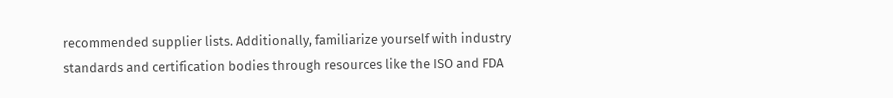recommended supplier lists. Additionally, familiarize yourself with industry standards and certification bodies through resources like the ISO and FDA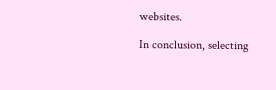websites.

In conclusion, selecting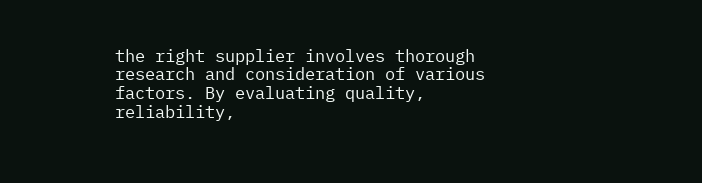the right supplier involves thorough research and consideration of various factors. By evaluating quality, reliability,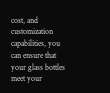cost, and customization capabilities, you can ensure that your glass bottles meet your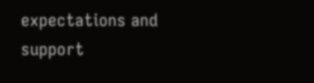expectations and support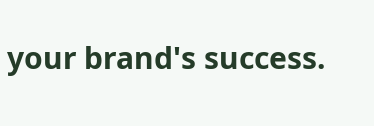your brand's success.